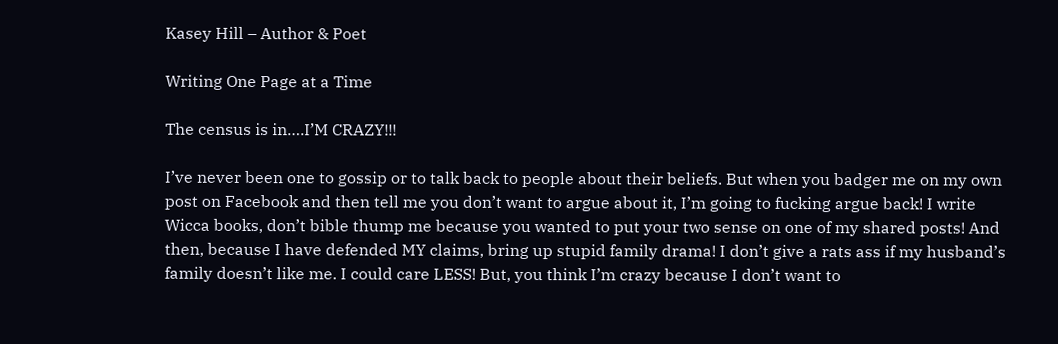Kasey Hill – Author & Poet

Writing One Page at a Time

The census is in….I’M CRAZY!!!

I’ve never been one to gossip or to talk back to people about their beliefs. But when you badger me on my own post on Facebook and then tell me you don’t want to argue about it, I’m going to fucking argue back! I write Wicca books, don’t bible thump me because you wanted to put your two sense on one of my shared posts! And then, because I have defended MY claims, bring up stupid family drama! I don’t give a rats ass if my husband’s family doesn’t like me. I could care LESS! But, you think I’m crazy because I don’t want to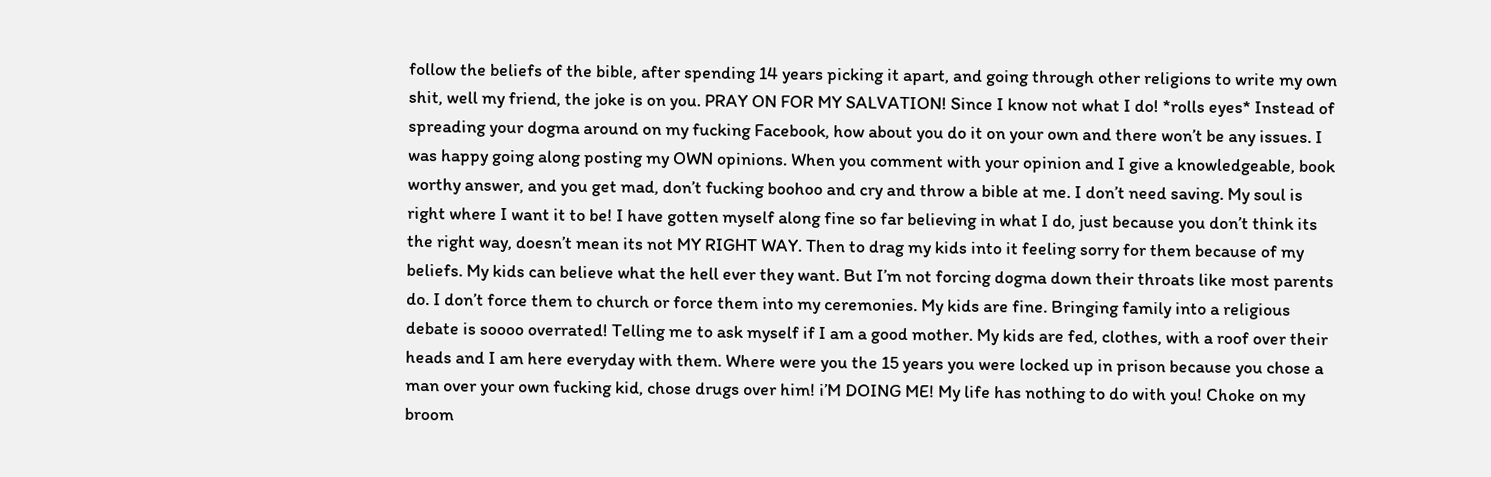follow the beliefs of the bible, after spending 14 years picking it apart, and going through other religions to write my own shit, well my friend, the joke is on you. PRAY ON FOR MY SALVATION! Since I know not what I do! *rolls eyes* Instead of spreading your dogma around on my fucking Facebook, how about you do it on your own and there won’t be any issues. I was happy going along posting my OWN opinions. When you comment with your opinion and I give a knowledgeable, book worthy answer, and you get mad, don’t fucking boohoo and cry and throw a bible at me. I don’t need saving. My soul is right where I want it to be! I have gotten myself along fine so far believing in what I do, just because you don’t think its the right way, doesn’t mean its not MY RIGHT WAY. Then to drag my kids into it feeling sorry for them because of my beliefs. My kids can believe what the hell ever they want. But I’m not forcing dogma down their throats like most parents do. I don’t force them to church or force them into my ceremonies. My kids are fine. Bringing family into a religious debate is soooo overrated! Telling me to ask myself if I am a good mother. My kids are fed, clothes, with a roof over their heads and I am here everyday with them. Where were you the 15 years you were locked up in prison because you chose a man over your own fucking kid, chose drugs over him! i’M DOING ME! My life has nothing to do with you! Choke on my broom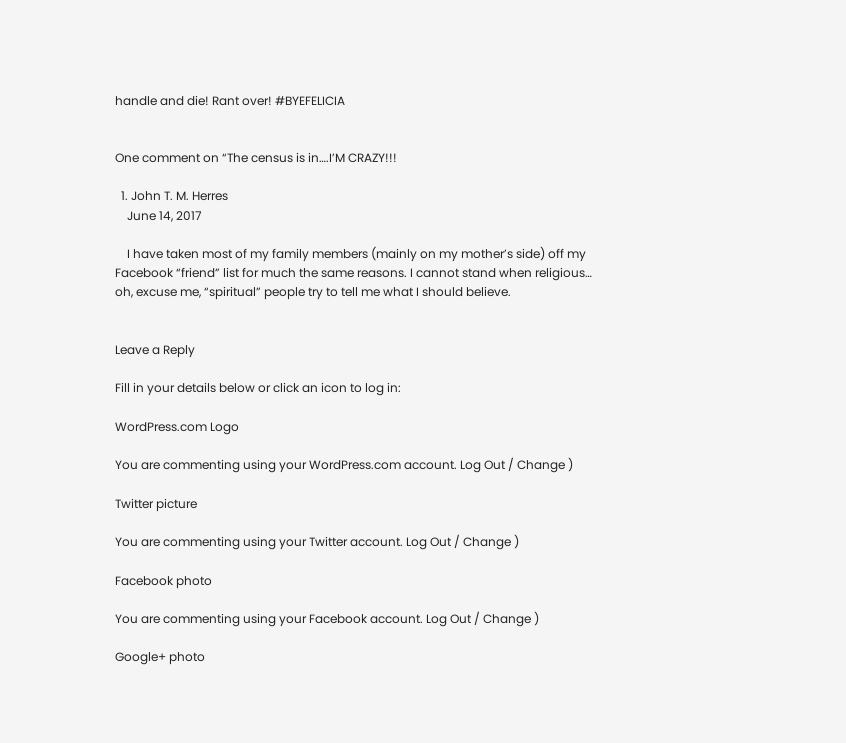handle and die! Rant over! #BYEFELICIA


One comment on “The census is in….I’M CRAZY!!!

  1. John T. M. Herres
    June 14, 2017

    I have taken most of my family members (mainly on my mother’s side) off my Facebook “friend” list for much the same reasons. I cannot stand when religious… oh, excuse me, “spiritual” people try to tell me what I should believe.


Leave a Reply

Fill in your details below or click an icon to log in:

WordPress.com Logo

You are commenting using your WordPress.com account. Log Out / Change )

Twitter picture

You are commenting using your Twitter account. Log Out / Change )

Facebook photo

You are commenting using your Facebook account. Log Out / Change )

Google+ photo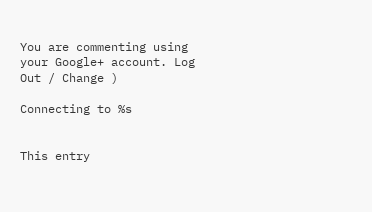You are commenting using your Google+ account. Log Out / Change )

Connecting to %s


This entry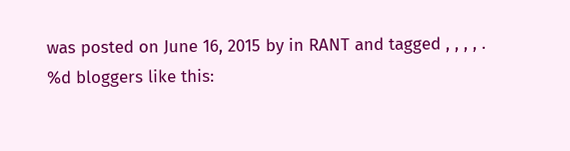was posted on June 16, 2015 by in RANT and tagged , , , , .
%d bloggers like this: